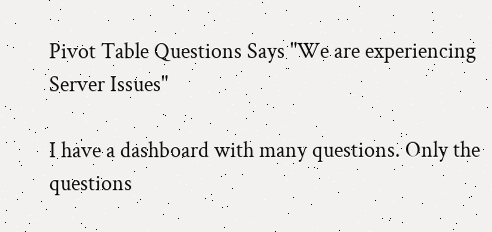Pivot Table Questions Says "We are experiencing Server Issues"

I have a dashboard with many questions. Only the questions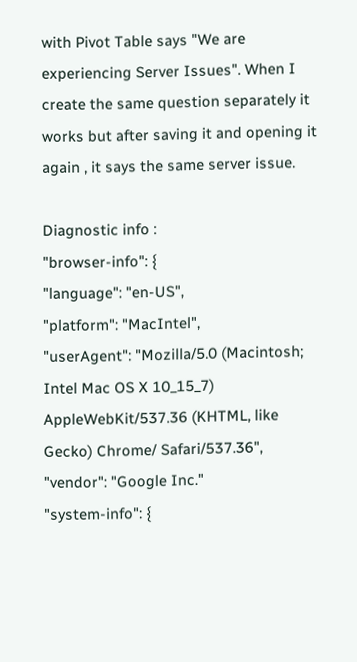with Pivot Table says "We are experiencing Server Issues". When I create the same question separately it works but after saving it and opening it again , it says the same server issue.

Diagnostic info :
"browser-info": {
"language": "en-US",
"platform": "MacIntel",
"userAgent": "Mozilla/5.0 (Macintosh; Intel Mac OS X 10_15_7) AppleWebKit/537.36 (KHTML, like Gecko) Chrome/ Safari/537.36",
"vendor": "Google Inc."
"system-info": {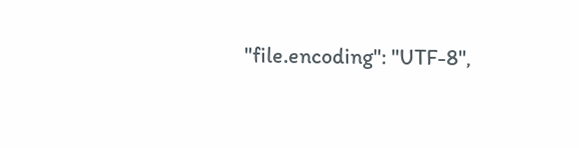"file.encoding": "UTF-8",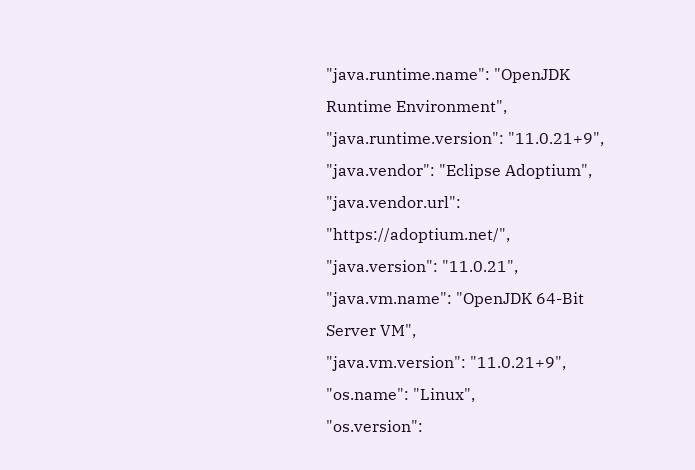"java.runtime.name": "OpenJDK Runtime Environment",
"java.runtime.version": "11.0.21+9",
"java.vendor": "Eclipse Adoptium",
"java.vendor.url": "https://adoptium.net/",
"java.version": "11.0.21",
"java.vm.name": "OpenJDK 64-Bit Server VM",
"java.vm.version": "11.0.21+9",
"os.name": "Linux",
"os.version":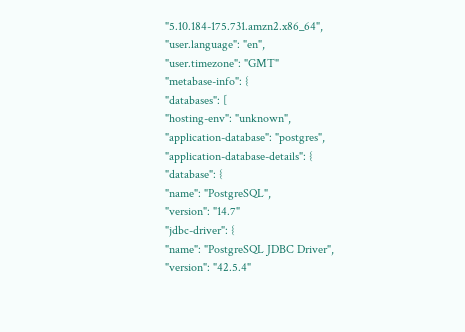"5.10.184-175.731.amzn2.x86_64",
"user.language": "en",
"user.timezone": "GMT"
"metabase-info": {
"databases": [
"hosting-env": "unknown",
"application-database": "postgres",
"application-database-details": {
"database": {
"name": "PostgreSQL",
"version": "14.7"
"jdbc-driver": {
"name": "PostgreSQL JDBC Driver",
"version": "42.5.4"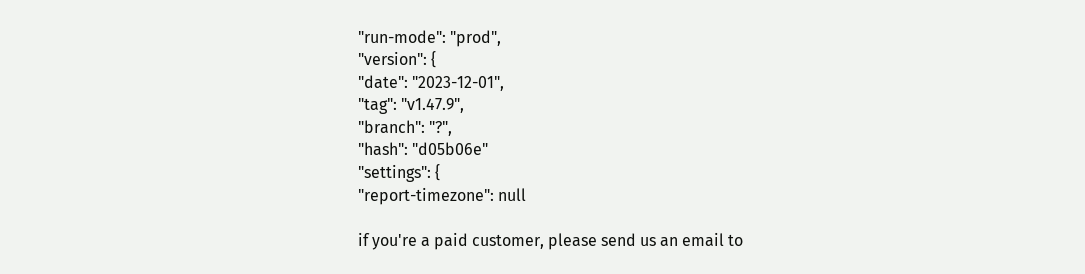"run-mode": "prod",
"version": {
"date": "2023-12-01",
"tag": "v1.47.9",
"branch": "?",
"hash": "d05b06e"
"settings": {
"report-timezone": null

if you're a paid customer, please send us an email to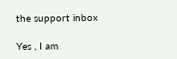the support inbox

Yes , I am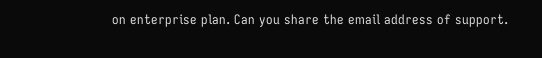on enterprise plan. Can you share the email address of support.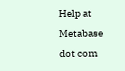Help at Metabase dot com